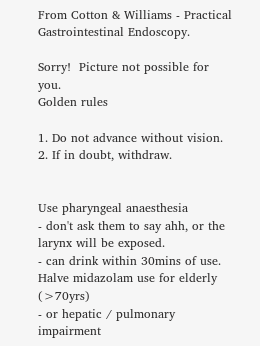From Cotton & Williams - Practical Gastrointestinal Endoscopy.

Sorry!  Picture not possible for you.
Golden rules

1. Do not advance without vision.
2. If in doubt, withdraw.


Use pharyngeal anaesthesia
- don't ask them to say ahh, or the larynx will be exposed.
- can drink within 30mins of use.
Halve midazolam use for elderly (>70yrs)
- or hepatic / pulmonary impairment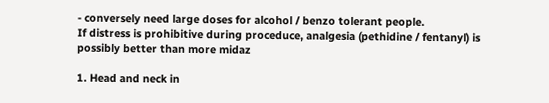- conversely need large doses for alcohol / benzo tolerant people.
If distress is prohibitive during proceduce, analgesia (pethidine / fentanyl) is possibly better than more midaz

1. Head and neck in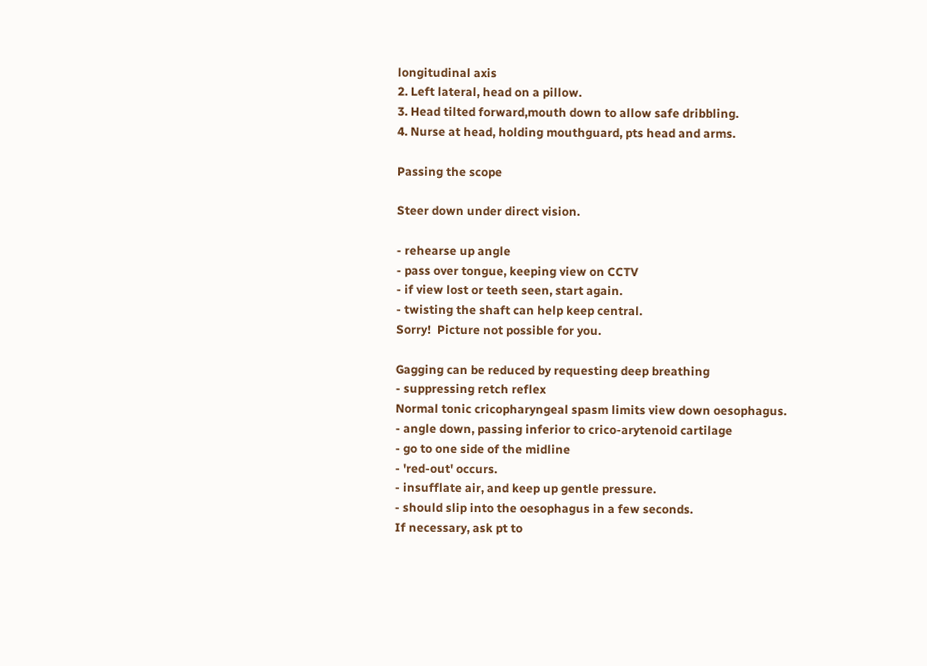longitudinal axis
2. Left lateral, head on a pillow.
3. Head tilted forward,mouth down to allow safe dribbling.
4. Nurse at head, holding mouthguard, pts head and arms.

Passing the scope

Steer down under direct vision.

- rehearse up angle
- pass over tongue, keeping view on CCTV
- if view lost or teeth seen, start again.
- twisting the shaft can help keep central.
Sorry!  Picture not possible for you.

Gagging can be reduced by requesting deep breathing
- suppressing retch reflex
Normal tonic cricopharyngeal spasm limits view down oesophagus.
- angle down, passing inferior to crico-arytenoid cartilage
- go to one side of the midline
- 'red-out' occurs.
- insufflate air, and keep up gentle pressure.
- should slip into the oesophagus in a few seconds.
If necessary, ask pt to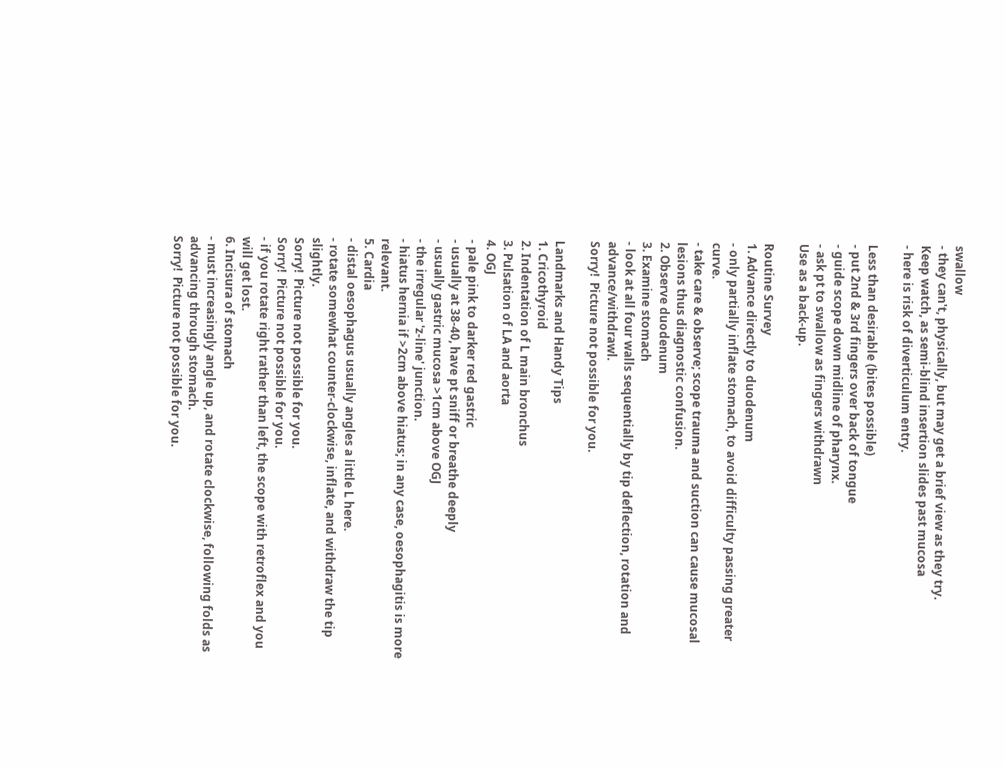swallow
- they can't, physically, but may get a brief view as they try.
Keep watch, as semi-blind insertion slides past mucosa
- here is risk of diverticulum entry.

Less than desirable (bites possible)
- put 2nd & 3rd fingers over back of tongue
- guide scope down midline of pharynx.
- ask pt to swallow as fingers withdrawn
Use as a back-up.

Routine Survey
1. Advance directly to duodenum
- only partially inflate stomach, to avoid difficulty passing greater curve.
- take care & observe; scope trauma and suction can cause mucosal lesions thus diagnostic confusion.
2. Observe duodenum
3. Examine stomach
- look at all four walls sequentially by tip deflection, rotation and advance/withdrawl.
Sorry!  Picture not possible for you.

Landmarks and Handy Tips
1. Cricothyroid
2. Indentation of L main bronchus
3. Pulsation of LA and aorta
4. OGJ
- pale pink to darker red gastric
- usually at 38-40, have pt sniff or breathe deeply
- usually gastric mucosa >1cm above OGJ
- the irregular 'z-line' junction.
- hiatus hernia if >2cm above hiatus; in any case, oesophagitis is more relevant.
5. Cardia
- distal oesophagus usually angles a little L here.
- rotate somewhat counter-clockwise, inflate, and withdraw the tip slightly.
Sorry!  Picture not possible for you.
Sorry!  Picture not possible for you.
- if you rotate right rather than left, the scope with retroflex and you will get lost.
6. Incisura of stomach
- must increasingly angle up, and rotate clockwise, following folds as advancing through stomach.
Sorry!  Picture not possible for you.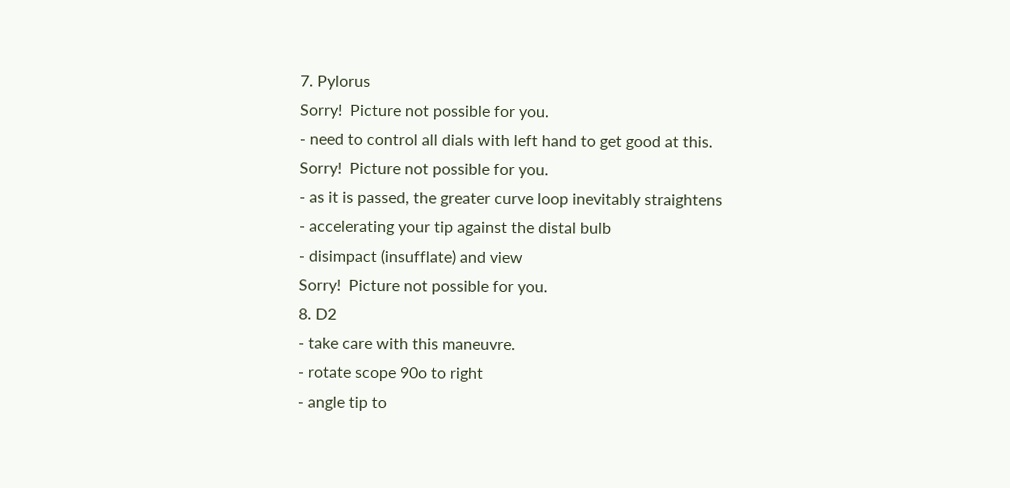7. Pylorus
Sorry!  Picture not possible for you.
- need to control all dials with left hand to get good at this.
Sorry!  Picture not possible for you.
- as it is passed, the greater curve loop inevitably straightens
- accelerating your tip against the distal bulb
- disimpact (insufflate) and view
Sorry!  Picture not possible for you.
8. D2
- take care with this maneuvre.
- rotate scope 90o to right
- angle tip to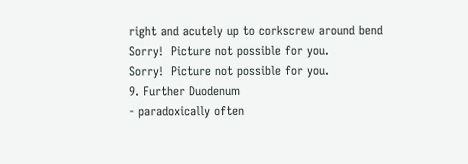right and acutely up to corkscrew around bend
Sorry!  Picture not possible for you.
Sorry!  Picture not possible for you.
9. Further Duodenum
- paradoxically often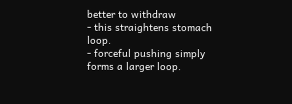better to withdraw
- this straightens stomach loop.
- forceful pushing simply forms a larger loop.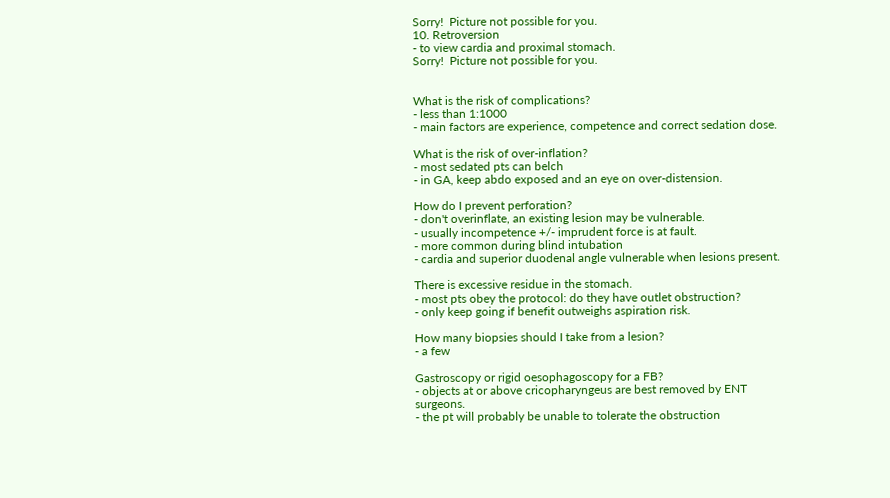Sorry!  Picture not possible for you.
10. Retroversion
- to view cardia and proximal stomach.
Sorry!  Picture not possible for you.


What is the risk of complications?
- less than 1:1000
- main factors are experience, competence and correct sedation dose.

What is the risk of over-inflation?
- most sedated pts can belch
- in GA, keep abdo exposed and an eye on over-distension.

How do I prevent perforation?
- don't overinflate, an existing lesion may be vulnerable.
- usually incompetence +/- imprudent force is at fault.
- more common during blind intubation
- cardia and superior duodenal angle vulnerable when lesions present.

There is excessive residue in the stomach.
- most pts obey the protocol: do they have outlet obstruction?
- only keep going if benefit outweighs aspiration risk.

How many biopsies should I take from a lesion?
- a few

Gastroscopy or rigid oesophagoscopy for a FB?
- objects at or above cricopharyngeus are best removed by ENT surgeons.
- the pt will probably be unable to tolerate the obstruction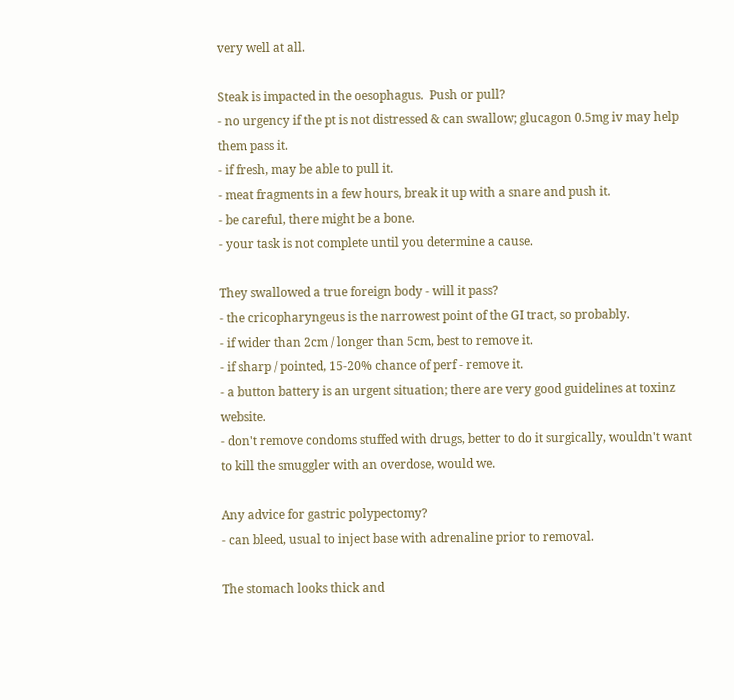very well at all.

Steak is impacted in the oesophagus.  Push or pull?
- no urgency if the pt is not distressed & can swallow; glucagon 0.5mg iv may help them pass it.
- if fresh, may be able to pull it.
- meat fragments in a few hours, break it up with a snare and push it.
- be careful, there might be a bone.
- your task is not complete until you determine a cause.

They swallowed a true foreign body - will it pass?
- the cricopharyngeus is the narrowest point of the GI tract, so probably.
- if wider than 2cm / longer than 5cm, best to remove it.
- if sharp / pointed, 15-20% chance of perf - remove it.
- a button battery is an urgent situation; there are very good guidelines at toxinz website.
- don't remove condoms stuffed with drugs, better to do it surgically, wouldn't want to kill the smuggler with an overdose, would we.

Any advice for gastric polypectomy?
- can bleed, usual to inject base with adrenaline prior to removal.

The stomach looks thick and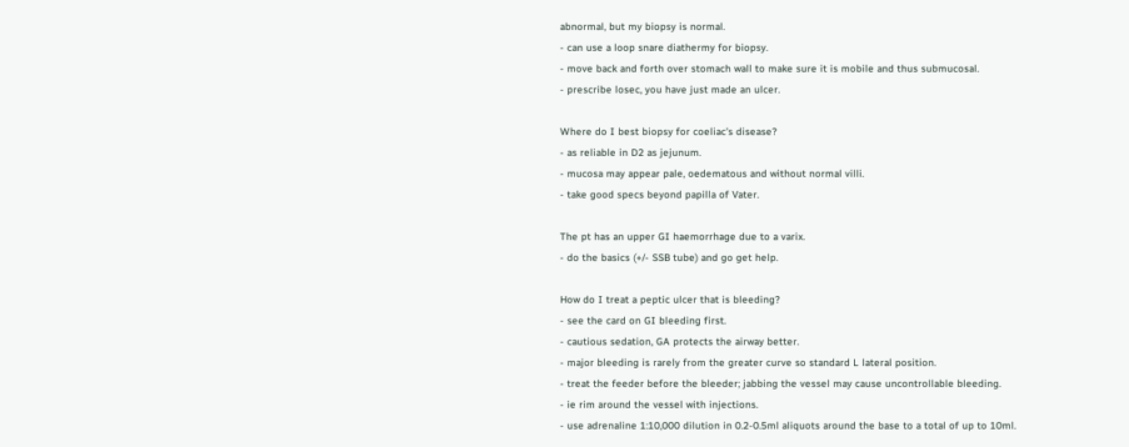abnormal, but my biopsy is normal.
- can use a loop snare diathermy for biopsy.
- move back and forth over stomach wall to make sure it is mobile and thus submucosal.
- prescribe losec, you have just made an ulcer.

Where do I best biopsy for coeliac's disease?
- as reliable in D2 as jejunum.
- mucosa may appear pale, oedematous and without normal villi.
- take good specs beyond papilla of Vater.

The pt has an upper GI haemorrhage due to a varix.
- do the basics (+/- SSB tube) and go get help.

How do I treat a peptic ulcer that is bleeding?
- see the card on GI bleeding first.
- cautious sedation, GA protects the airway better.
- major bleeding is rarely from the greater curve so standard L lateral position.
- treat the feeder before the bleeder; jabbing the vessel may cause uncontrollable bleeding.
- ie rim around the vessel with injections.
- use adrenaline 1:10,000 dilution in 0.2-0.5ml aliquots around the base to a total of up to 10ml.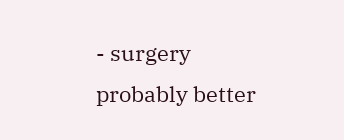- surgery probably better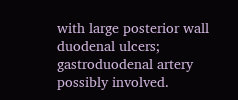with large posterior wall duodenal ulcers; gastroduodenal artery possibly involved.